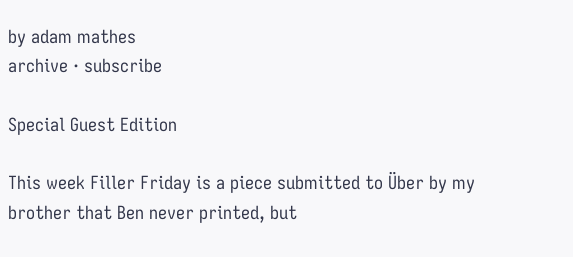by adam mathes
archive · subscribe

Special Guest Edition

This week Filler Friday is a piece submitted to Über by my brother that Ben never printed, but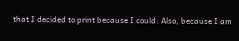that I decided to print because I could. Also, because I am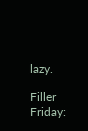lazy.

Filler Friday: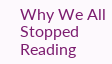Why We All Stopped Reading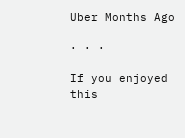Uber Months Ago

· · ·

If you enjoyed this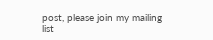post, please join my mailing list